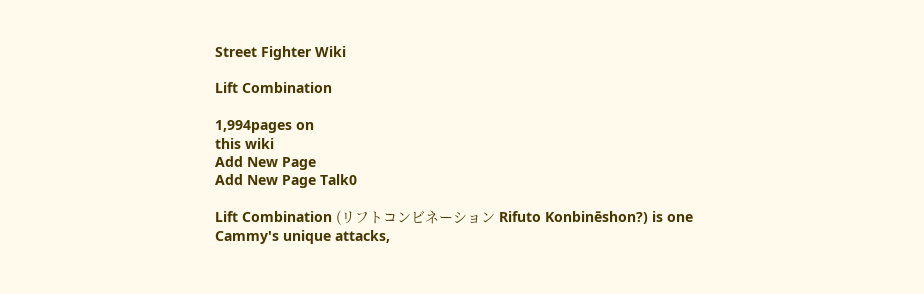Street Fighter Wiki

Lift Combination

1,994pages on
this wiki
Add New Page
Add New Page Talk0

Lift Combination (リフトコンビネーション Rifuto Konbinēshon?) is one Cammy's unique attacks,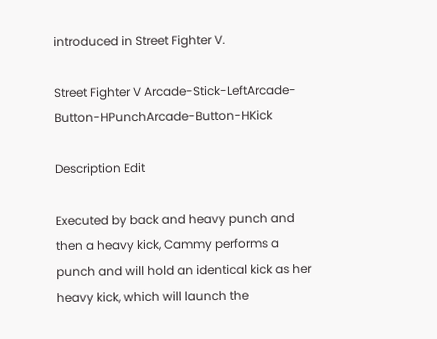introduced in Street Fighter V.

Street Fighter V Arcade-Stick-LeftArcade-Button-HPunchArcade-Button-HKick

Description Edit

Executed by back and heavy punch and then a heavy kick, Cammy performs a punch and will hold an identical kick as her heavy kick, which will launch the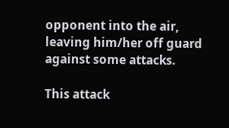opponent into the air, leaving him/her off guard against some attacks.

This attack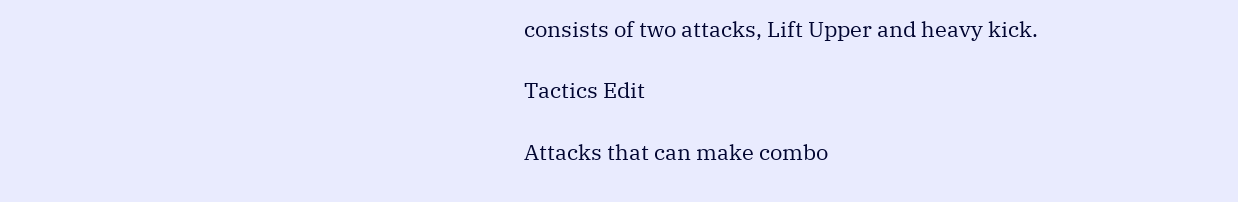consists of two attacks, Lift Upper and heavy kick.

Tactics Edit

Attacks that can make combo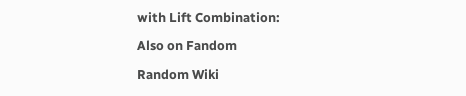with Lift Combination:

Also on Fandom

Random Wiki